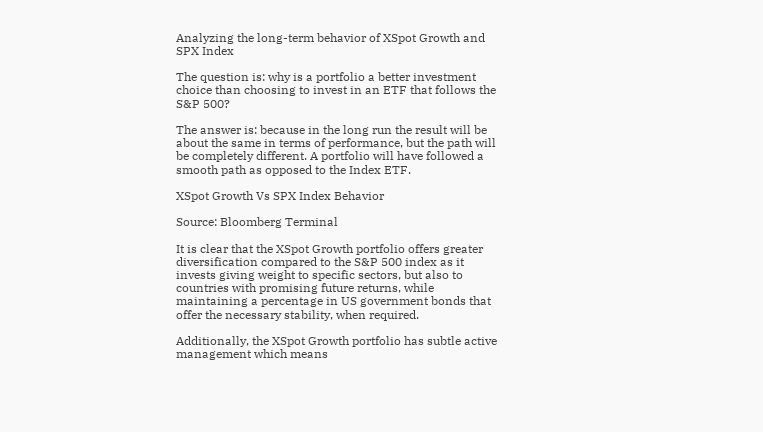Analyzing the long-term behavior of XSpot Growth and SPX Index

The question is: why is a portfolio a better investment choice than choosing to invest in an ETF that follows the S&P 500?

The answer is: because in the long run the result will be about the same in terms of performance, but the path will be completely different. A portfolio will have followed a smooth path as opposed to the Index ETF.

XSpot Growth Vs SPX Index Behavior

Source: Bloomberg Terminal

It is clear that the XSpot Growth portfolio offers greater diversification compared to the S&P 500 index as it invests giving weight to specific sectors, but also to countries with promising future returns, while maintaining a percentage in US government bonds that offer the necessary stability, when required.

Additionally, the XSpot Growth portfolio has subtle active management which means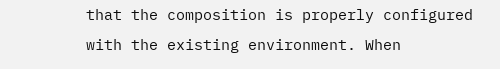that the composition is properly configured with the existing environment. When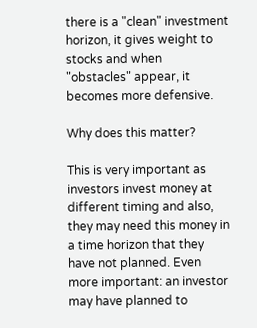there is a "clean" investment horizon, it gives weight to stocks and when "obstacles" appear, it becomes more defensive.

Why does this matter?

This is very important as investors invest money at different timing and also, they may need this money in a time horizon that they have not planned. Even more important: an investor may have planned to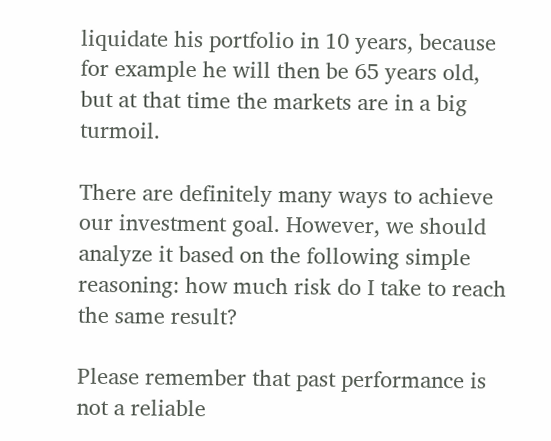liquidate his portfolio in 10 years, because for example he will then be 65 years old, but at that time the markets are in a big turmoil.

There are definitely many ways to achieve our investment goal. However, we should analyze it based on the following simple reasoning: how much risk do I take to reach the same result?

Please remember that past performance is not a reliable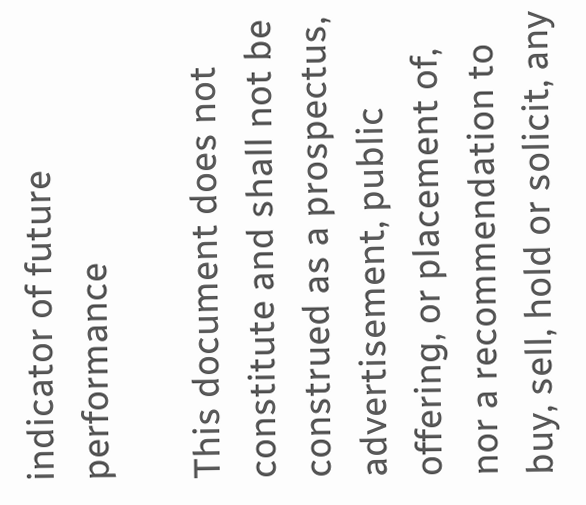indicator of future performance

This document does not constitute and shall not be construed as a prospectus, advertisement, public offering, or placement of, nor a recommendation to buy, sell, hold or solicit, any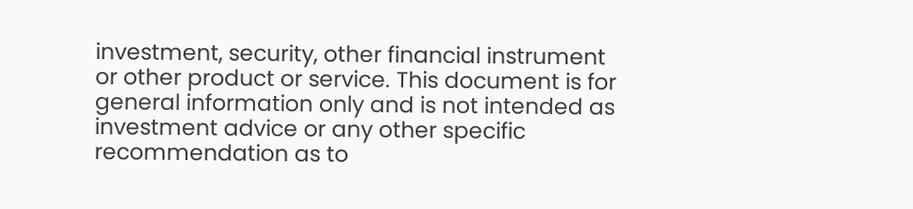investment, security, other financial instrument or other product or service. This document is for general information only and is not intended as investment advice or any other specific recommendation as to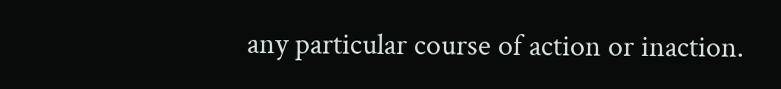any particular course of action or inaction.